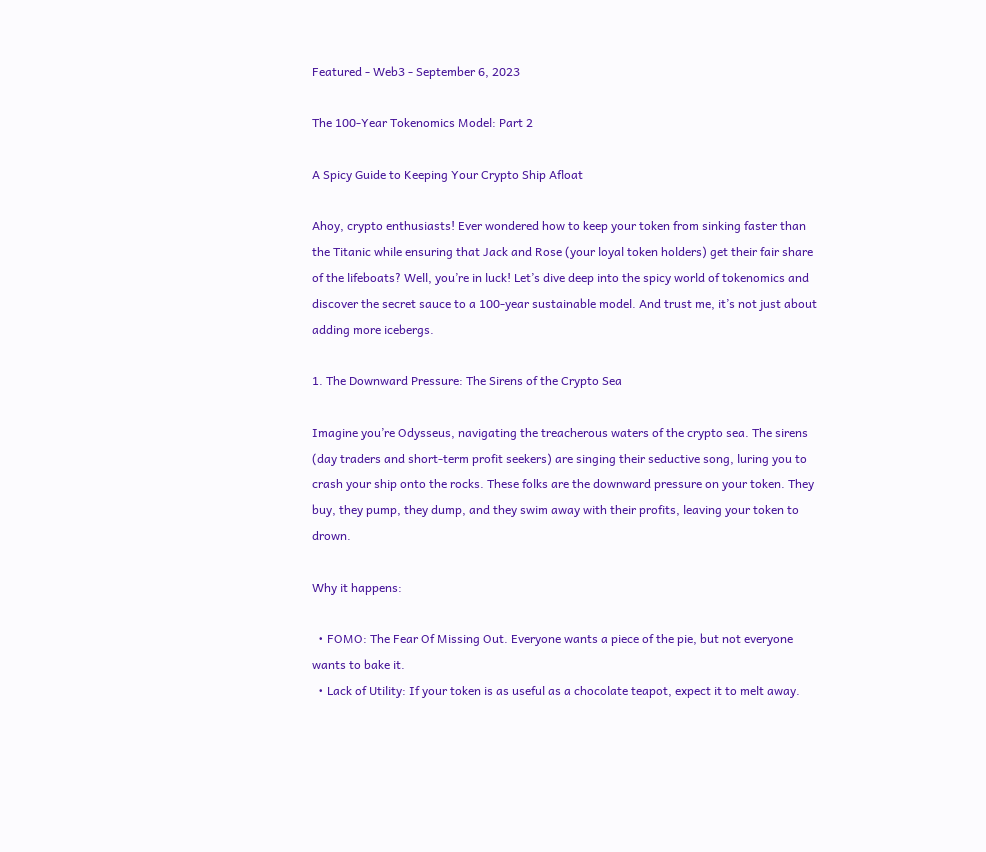Featured - Web3 - September 6, 2023

The 100-Year Tokenomics Model: Part 2

A Spicy Guide to Keeping Your Crypto Ship Afloat

Ahoy, crypto enthusiasts! Ever wondered how to keep your token from sinking faster than the Titanic while ensuring that Jack and Rose (your loyal token holders) get their fair share of the lifeboats? Well, you’re in luck! Let’s dive deep into the spicy world of tokenomics and discover the secret sauce to a 100-year sustainable model. And trust me, it’s not just about adding more icebergs.

1. The Downward Pressure: The Sirens of the Crypto Sea

Imagine you’re Odysseus, navigating the treacherous waters of the crypto sea. The sirens (day traders and short-term profit seekers) are singing their seductive song, luring you to crash your ship onto the rocks. These folks are the downward pressure on your token. They buy, they pump, they dump, and they swim away with their profits, leaving your token to drown.

Why it happens:

  • FOMO: The Fear Of Missing Out. Everyone wants a piece of the pie, but not everyone wants to bake it.
  • Lack of Utility: If your token is as useful as a chocolate teapot, expect it to melt away.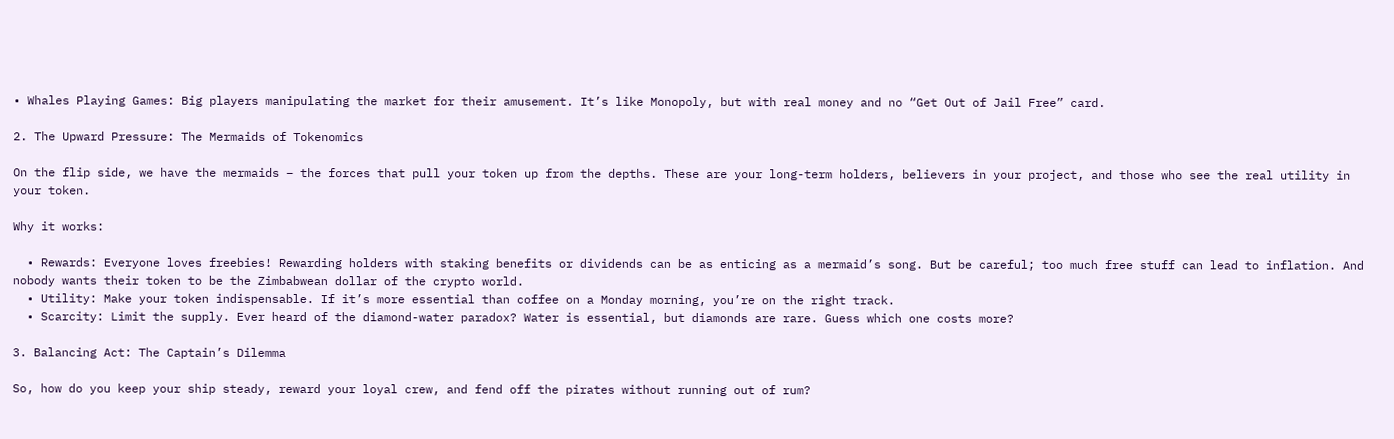• Whales Playing Games: Big players manipulating the market for their amusement. It’s like Monopoly, but with real money and no “Get Out of Jail Free” card.

2. The Upward Pressure: The Mermaids of Tokenomics

On the flip side, we have the mermaids – the forces that pull your token up from the depths. These are your long-term holders, believers in your project, and those who see the real utility in your token.

Why it works:

  • Rewards: Everyone loves freebies! Rewarding holders with staking benefits or dividends can be as enticing as a mermaid’s song. But be careful; too much free stuff can lead to inflation. And nobody wants their token to be the Zimbabwean dollar of the crypto world.
  • Utility: Make your token indispensable. If it’s more essential than coffee on a Monday morning, you’re on the right track.
  • Scarcity: Limit the supply. Ever heard of the diamond-water paradox? Water is essential, but diamonds are rare. Guess which one costs more?

3. Balancing Act: The Captain’s Dilemma

So, how do you keep your ship steady, reward your loyal crew, and fend off the pirates without running out of rum?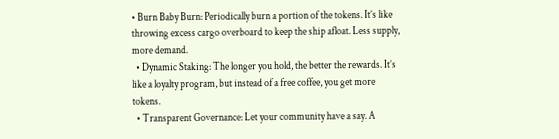• Burn Baby Burn: Periodically burn a portion of the tokens. It’s like throwing excess cargo overboard to keep the ship afloat. Less supply, more demand.
  • Dynamic Staking: The longer you hold, the better the rewards. It’s like a loyalty program, but instead of a free coffee, you get more tokens.
  • Transparent Governance: Let your community have a say. A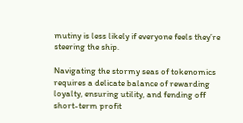mutiny is less likely if everyone feels they’re steering the ship.

Navigating the stormy seas of tokenomics requires a delicate balance of rewarding loyalty, ensuring utility, and fending off short-term profit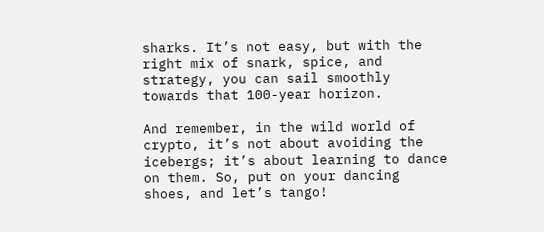sharks. It’s not easy, but with the right mix of snark, spice, and strategy, you can sail smoothly towards that 100-year horizon.

And remember, in the wild world of crypto, it’s not about avoiding the icebergs; it’s about learning to dance on them. So, put on your dancing shoes, and let’s tango!